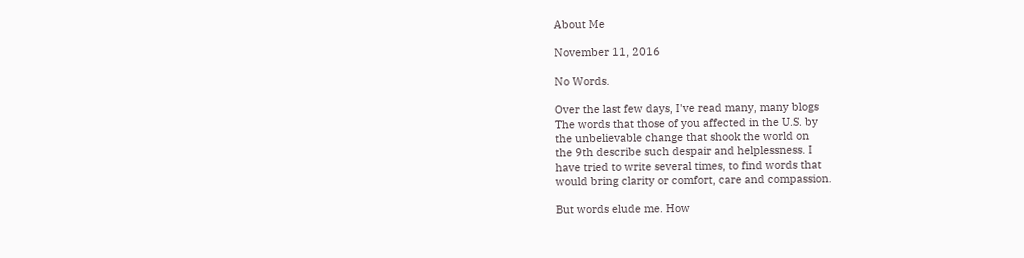About Me

November 11, 2016

No Words.

Over the last few days, I've read many, many blogs
The words that those of you affected in the U.S. by
the unbelievable change that shook the world on
the 9th describe such despair and helplessness. I
have tried to write several times, to find words that
would bring clarity or comfort, care and compassion.

But words elude me. How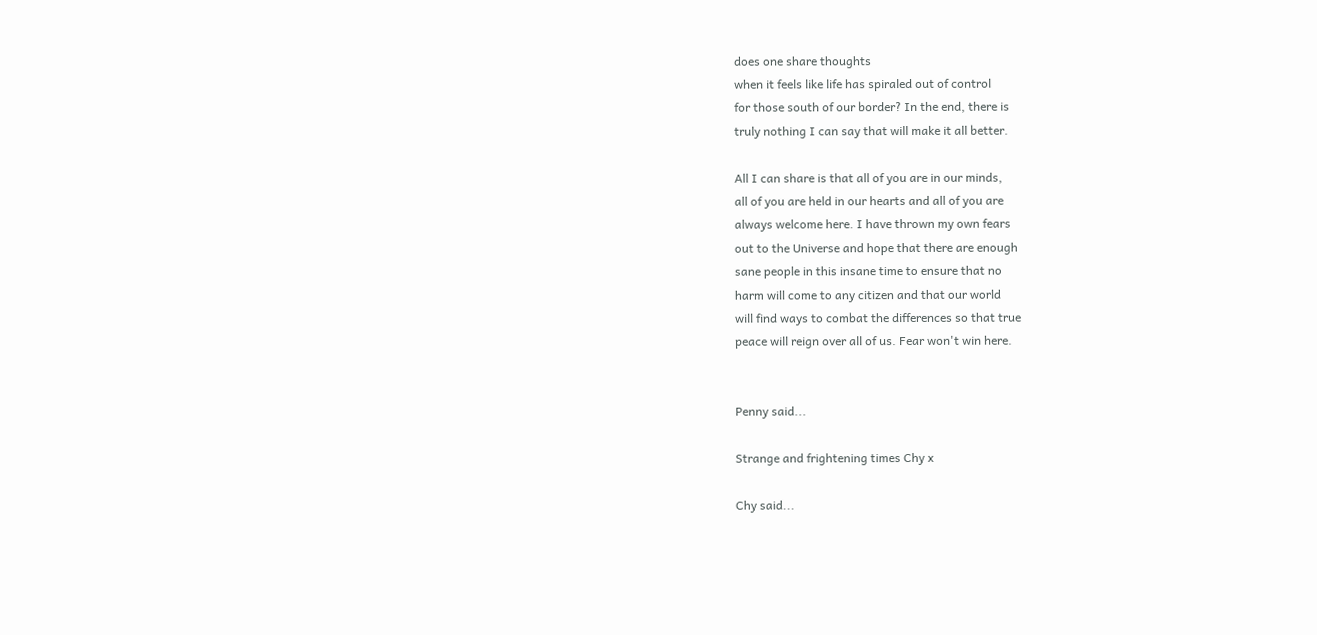does one share thoughts
when it feels like life has spiraled out of control
for those south of our border? In the end, there is
truly nothing I can say that will make it all better.

All I can share is that all of you are in our minds,
all of you are held in our hearts and all of you are
always welcome here. I have thrown my own fears
out to the Universe and hope that there are enough
sane people in this insane time to ensure that no
harm will come to any citizen and that our world
will find ways to combat the differences so that true
peace will reign over all of us. Fear won't win here.


Penny said...

Strange and frightening times Chy x

Chy said...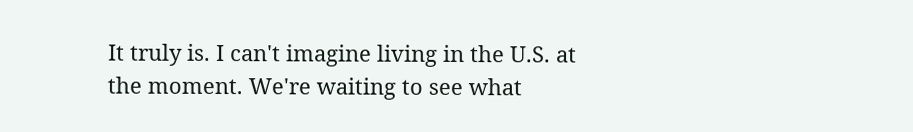It truly is. I can't imagine living in the U.S. at the moment. We're waiting to see what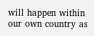will happen within our own country as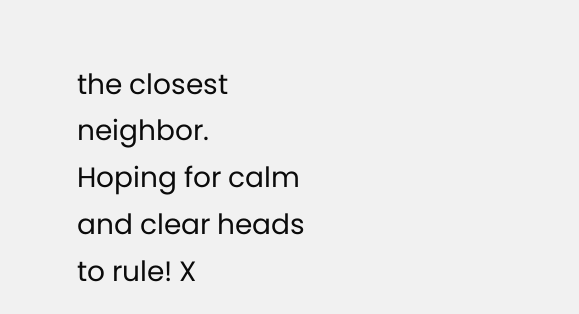the closest neighbor. Hoping for calm and clear heads to rule! X